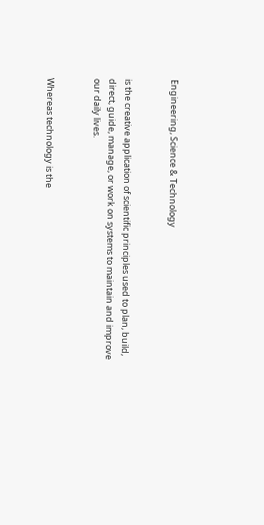Engineering, Science & Technology


is the creative application of scientific principles used to plan, build, direct, guide, manage, or work on systems to maintain and improve our daily lives.


Whereas technology is the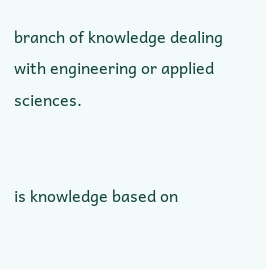branch of knowledge dealing with engineering or applied sciences.


is knowledge based on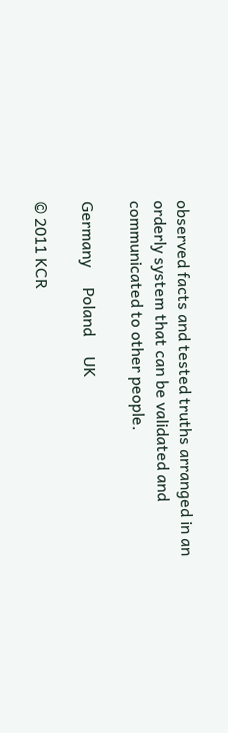observed facts and tested truths arranged in an orderly system that can be validated and communicated to other people.

Germany     Poland     UK

© 2011 KCR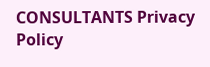CONSULTANTS Privacy Policy